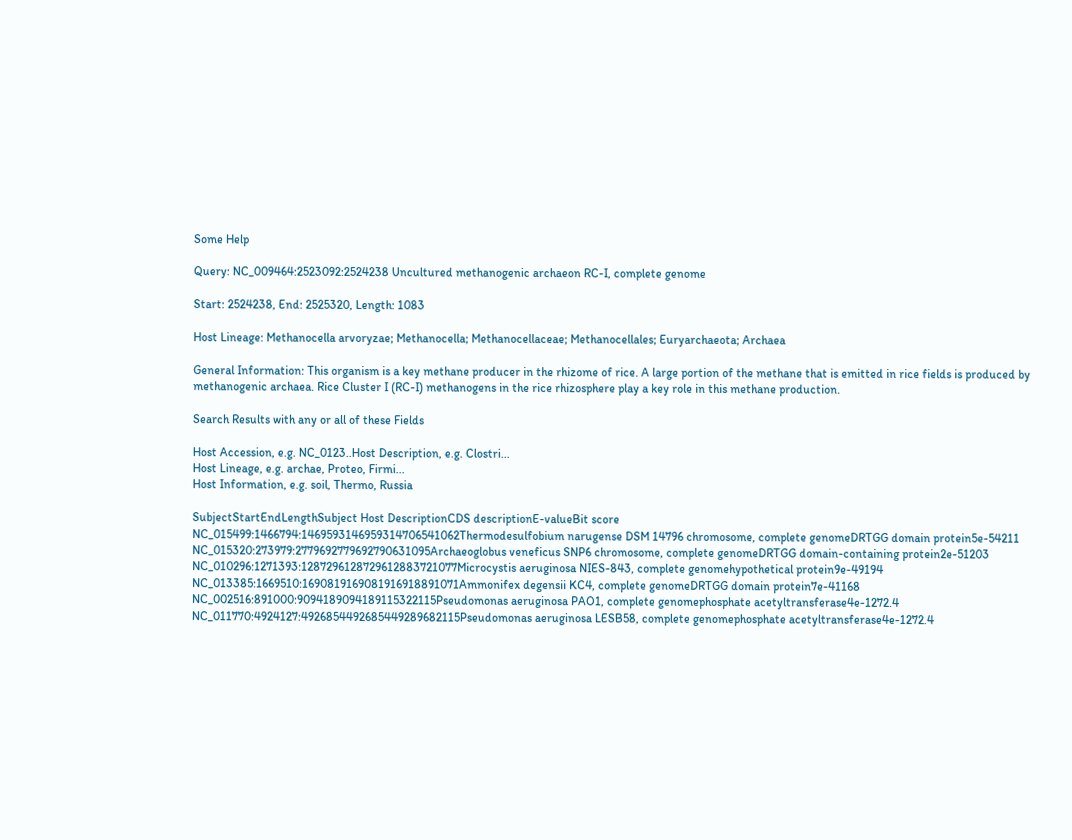Some Help

Query: NC_009464:2523092:2524238 Uncultured methanogenic archaeon RC-I, complete genome

Start: 2524238, End: 2525320, Length: 1083

Host Lineage: Methanocella arvoryzae; Methanocella; Methanocellaceae; Methanocellales; Euryarchaeota; Archaea

General Information: This organism is a key methane producer in the rhizome of rice. A large portion of the methane that is emitted in rice fields is produced by methanogenic archaea. Rice Cluster I (RC-I) methanogens in the rice rhizosphere play a key role in this methane production.

Search Results with any or all of these Fields

Host Accession, e.g. NC_0123..Host Description, e.g. Clostri...
Host Lineage, e.g. archae, Proteo, Firmi...
Host Information, e.g. soil, Thermo, Russia

SubjectStartEndLengthSubject Host DescriptionCDS descriptionE-valueBit score
NC_015499:1466794:1469593146959314706541062Thermodesulfobium narugense DSM 14796 chromosome, complete genomeDRTGG domain protein5e-54211
NC_015320:273979:2779692779692790631095Archaeoglobus veneficus SNP6 chromosome, complete genomeDRTGG domain-containing protein2e-51203
NC_010296:1271393:1287296128729612883721077Microcystis aeruginosa NIES-843, complete genomehypothetical protein9e-49194
NC_013385:1669510:1690819169081916918891071Ammonifex degensii KC4, complete genomeDRTGG domain protein7e-41168
NC_002516:891000:9094189094189115322115Pseudomonas aeruginosa PAO1, complete genomephosphate acetyltransferase4e-1272.4
NC_011770:4924127:4926854492685449289682115Pseudomonas aeruginosa LESB58, complete genomephosphate acetyltransferase4e-1272.4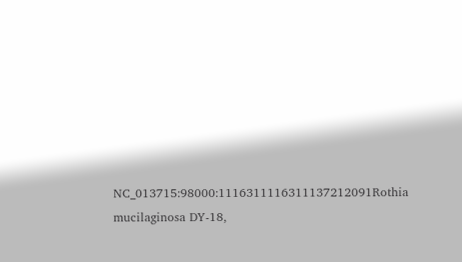NC_013715:98000:1116311116311137212091Rothia mucilaginosa DY-18,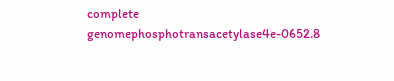complete genomephosphotransacetylase4e-0652.8